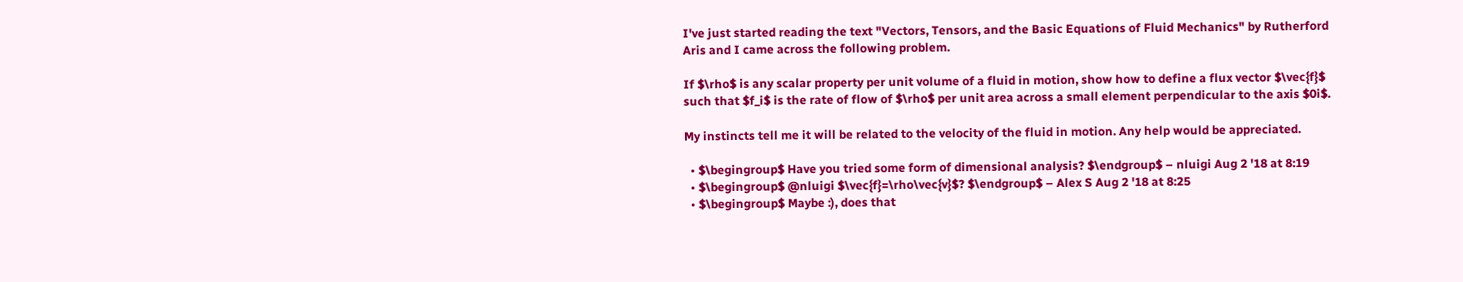I've just started reading the text "Vectors, Tensors, and the Basic Equations of Fluid Mechanics" by Rutherford Aris and I came across the following problem.

If $\rho$ is any scalar property per unit volume of a fluid in motion, show how to define a flux vector $\vec{f}$ such that $f_i$ is the rate of flow of $\rho$ per unit area across a small element perpendicular to the axis $0i$.

My instincts tell me it will be related to the velocity of the fluid in motion. Any help would be appreciated.

  • $\begingroup$ Have you tried some form of dimensional analysis? $\endgroup$ – nluigi Aug 2 '18 at 8:19
  • $\begingroup$ @nluigi $\vec{f}=\rho\vec{v}$? $\endgroup$ – Alex S Aug 2 '18 at 8:25
  • $\begingroup$ Maybe :), does that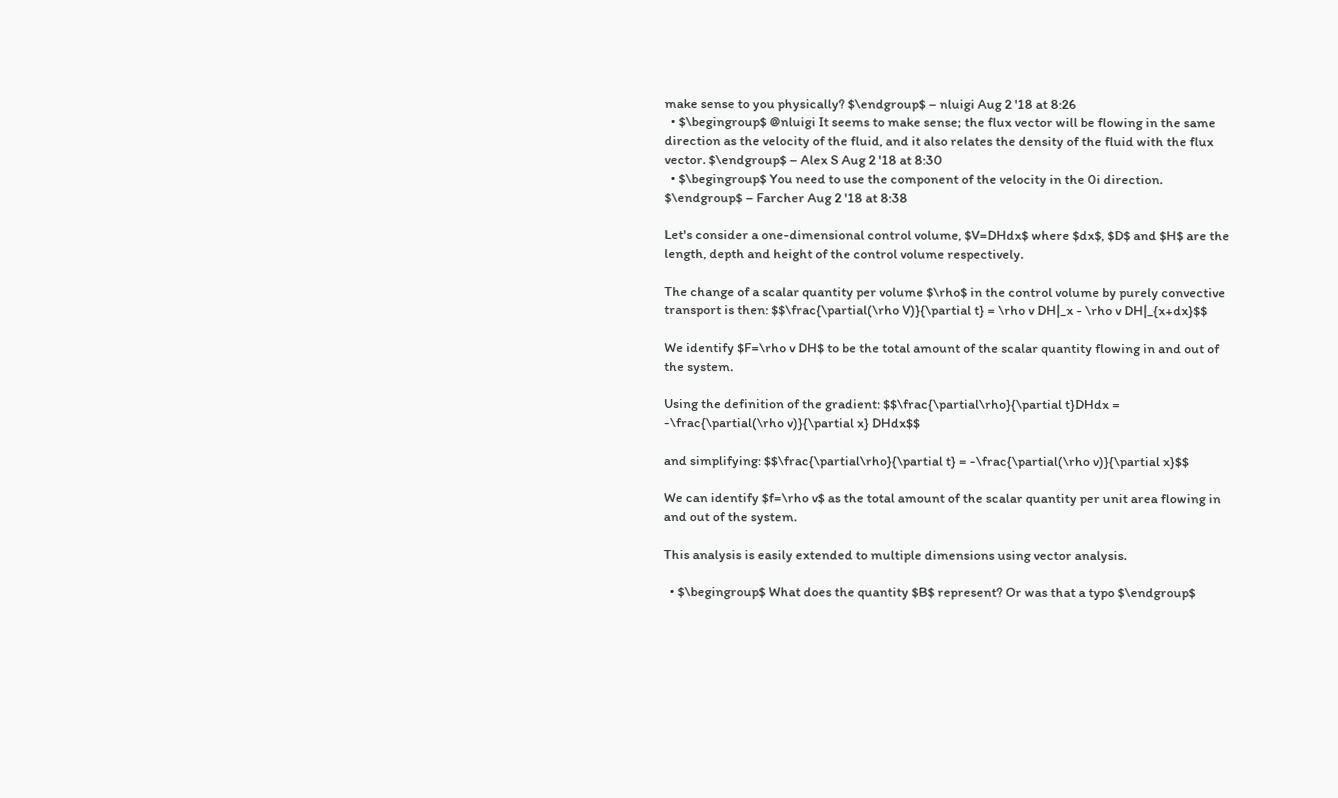make sense to you physically? $\endgroup$ – nluigi Aug 2 '18 at 8:26
  • $\begingroup$ @nluigi It seems to make sense; the flux vector will be flowing in the same direction as the velocity of the fluid, and it also relates the density of the fluid with the flux vector. $\endgroup$ – Alex S Aug 2 '18 at 8:30
  • $\begingroup$ You need to use the component of the velocity in the 0i direction. $\endgroup$ – Farcher Aug 2 '18 at 8:38

Let's consider a one-dimensional control volume, $V=DHdx$ where $dx$, $D$ and $H$ are the length, depth and height of the control volume respectively.

The change of a scalar quantity per volume $\rho$ in the control volume by purely convective transport is then: $$\frac{\partial(\rho V)}{\partial t} = \rho v DH|_x - \rho v DH|_{x+dx}$$

We identify $F=\rho v DH$ to be the total amount of the scalar quantity flowing in and out of the system.

Using the definition of the gradient: $$\frac{\partial\rho}{\partial t}DHdx = -\frac{\partial(\rho v)}{\partial x} DHdx$$

and simplifying: $$\frac{\partial\rho}{\partial t} = -\frac{\partial(\rho v)}{\partial x}$$

We can identify $f=\rho v$ as the total amount of the scalar quantity per unit area flowing in and out of the system.

This analysis is easily extended to multiple dimensions using vector analysis.

  • $\begingroup$ What does the quantity $B$ represent? Or was that a typo $\endgroup$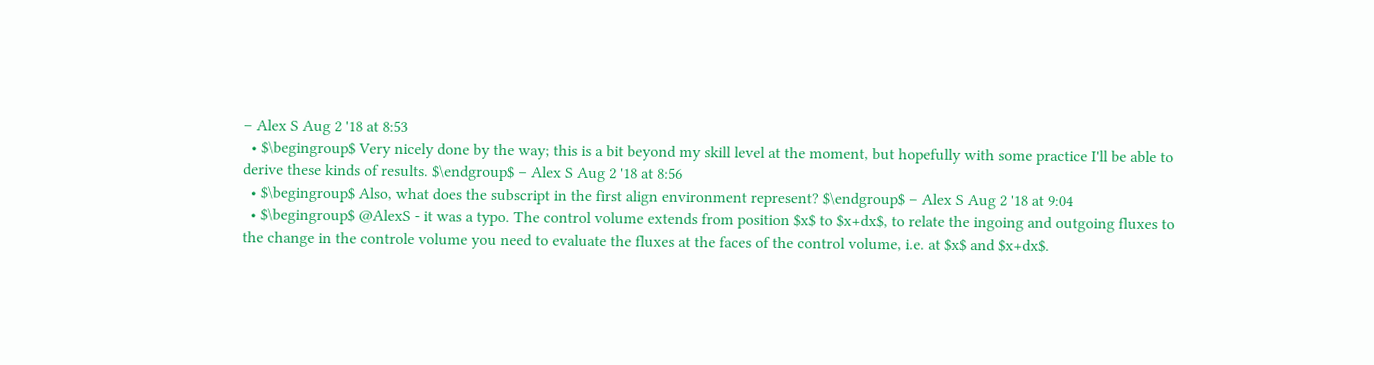– Alex S Aug 2 '18 at 8:53
  • $\begingroup$ Very nicely done by the way; this is a bit beyond my skill level at the moment, but hopefully with some practice I'll be able to derive these kinds of results. $\endgroup$ – Alex S Aug 2 '18 at 8:56
  • $\begingroup$ Also, what does the subscript in the first align environment represent? $\endgroup$ – Alex S Aug 2 '18 at 9:04
  • $\begingroup$ @AlexS - it was a typo. The control volume extends from position $x$ to $x+dx$, to relate the ingoing and outgoing fluxes to the change in the controle volume you need to evaluate the fluxes at the faces of the control volume, i.e. at $x$ and $x+dx$.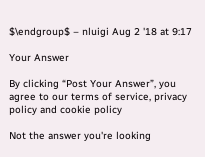$\endgroup$ – nluigi Aug 2 '18 at 9:17

Your Answer

By clicking “Post Your Answer”, you agree to our terms of service, privacy policy and cookie policy

Not the answer you're looking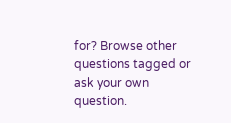for? Browse other questions tagged or ask your own question.